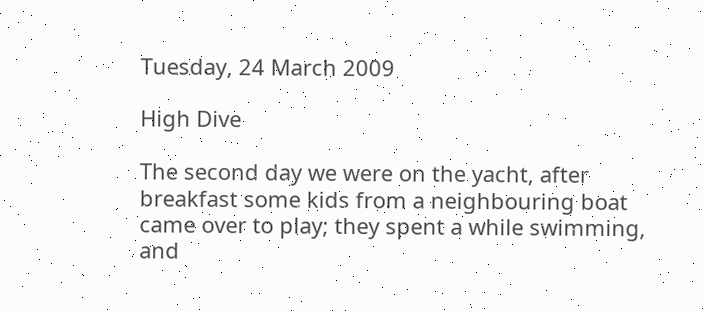Tuesday, 24 March 2009

High Dive

The second day we were on the yacht, after breakfast some kids from a neighbouring boat came over to play; they spent a while swimming, and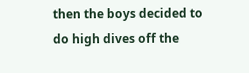then the boys decided to do high dives off the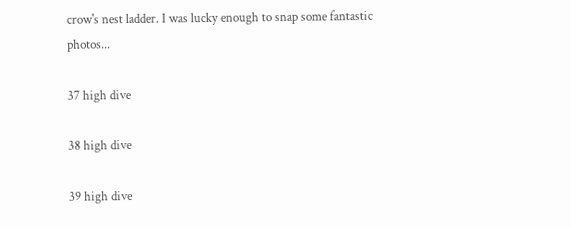crow's nest ladder. I was lucky enough to snap some fantastic photos...

37 high dive

38 high dive

39 high dive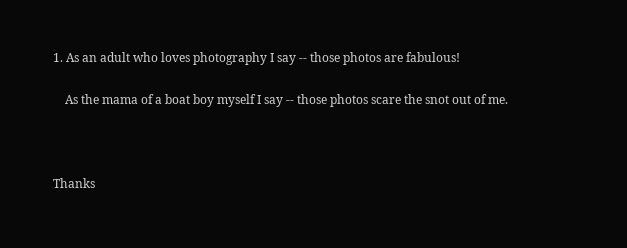1. As an adult who loves photography I say -- those photos are fabulous!

    As the mama of a boat boy myself I say -- those photos scare the snot out of me.



Thanks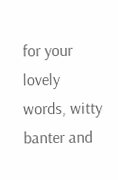for your lovely words, witty banter and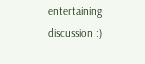entertaining discussion :)